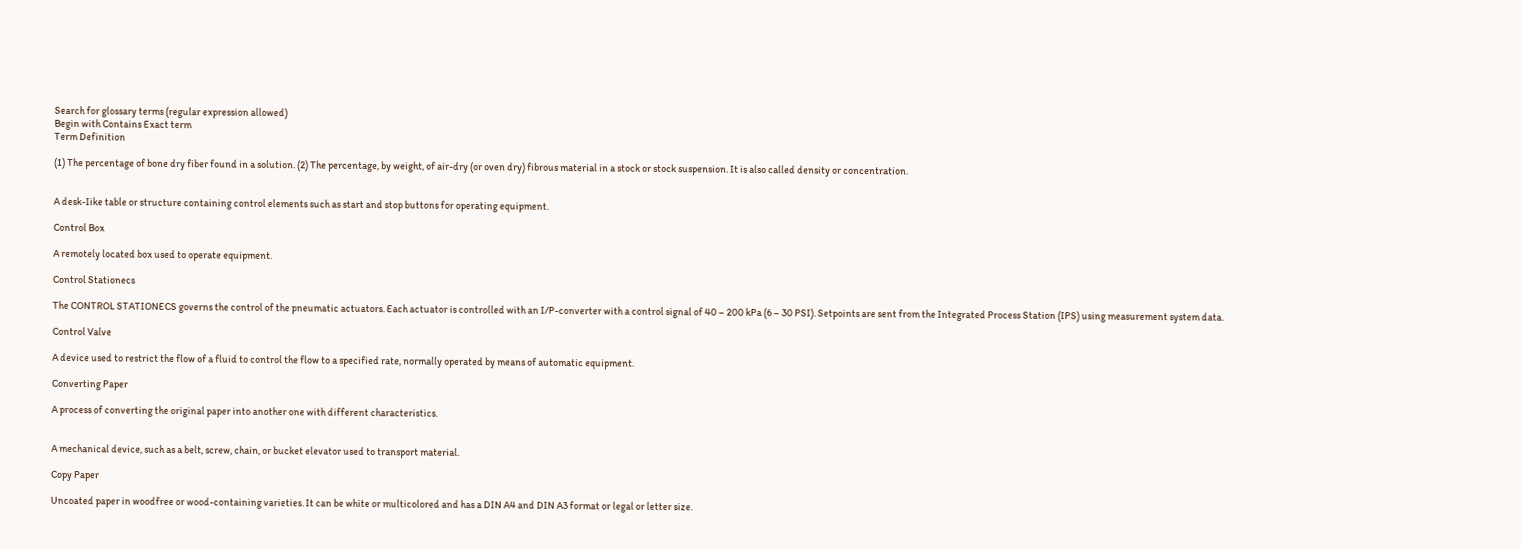Search for glossary terms (regular expression allowed)
Begin with Contains Exact term
Term Definition

(1) The percentage of bone dry fiber found in a solution. (2) The percentage, by weight, of air-dry (or oven dry) fibrous material in a stock or stock suspension. It is also called density or concentration.


A desk-Iike table or structure containing control elements such as start and stop buttons for operating equipment.

Control Box

A remotely located box used to operate equipment.

Control Stationecs

The CONTROL STATIONECS governs the control of the pneumatic actuators. Each actuator is controlled with an I/P-converter with a control signal of 40 – 200 kPa (6 – 30 PSI). Setpoints are sent from the Integrated Process Station (IPS) using measurement system data.

Control Valve

A device used to restrict the flow of a fluid to control the flow to a specified rate, normally operated by means of automatic equipment.

Converting Paper

A process of converting the original paper into another one with different characteristics.


A mechanical device, such as a belt, screw, chain, or bucket elevator used to transport material.

Copy Paper

Uncoated paper in woodfree or wood-containing varieties. It can be white or multicolored and has a DIN A4 and DIN A3 format or legal or letter size.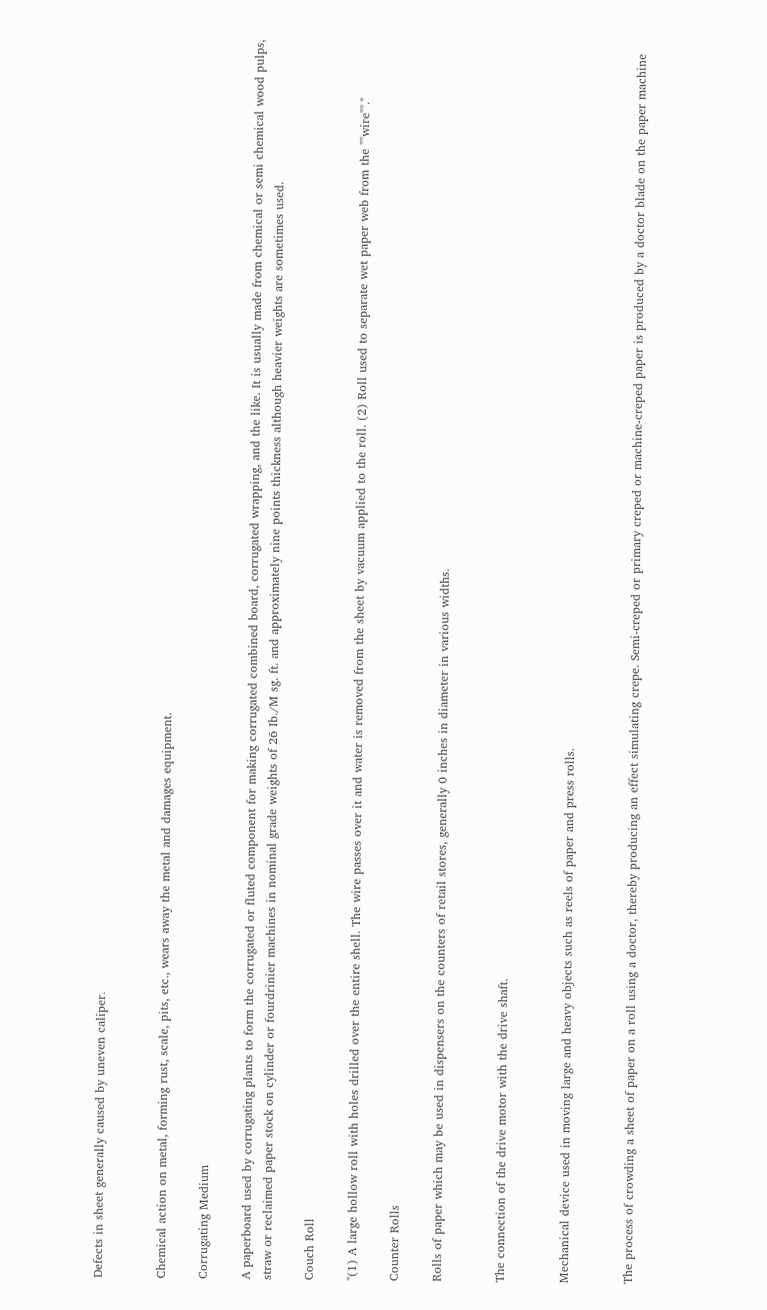Defects in sheet generally caused by uneven caliper.


Chemical action on metal, forming rust, scale, pits, etc., wears away the metal and damages equipment.

Corrugating Medium

A paperboard used by corrugating plants to form the corrugated or fluted component for making corrugated combined board, corrugated wrapping, and the like. It is usually made from chemical or semi chemical wood pulps, straw or reclaimed paper stock on cylinder or fourdrinier machines in nominal grade weights of 26 Ib./M sg. ft. and approximately nine points thickness although heavier weights are sometimes used.

Couch Roll

"(1) A large hollow roll with holes drilled over the entire shell. The wire passes over it and water is removed from the sheet by vacuum applied to the roll. (2) Roll used to separate wet paper web from the ""wire""."

Counter Rolls

Rolls of paper which may be used in dispensers on the counters of retail stores, generally 0 inches in diameter in various widths.


The connection of the drive motor with the drive shaft.


Mechanical device used in moving large and heavy objects such as reels of paper and press rolls.


The process of crowding a sheet of paper on a roll using a doctor, thereby producing an effect simulating crepe. Semi-creped or primary creped or machine-creped paper is produced by a doctor blade on the paper machine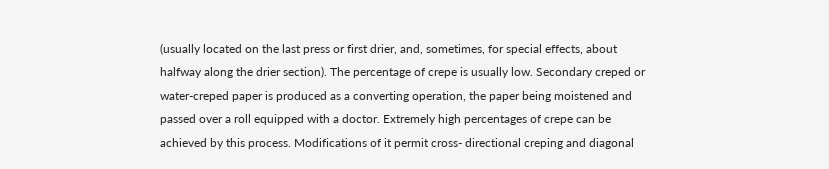(usually located on the last press or first drier, and, sometimes, for special effects, about halfway along the drier section). The percentage of crepe is usually low. Secondary creped or water-creped paper is produced as a converting operation, the paper being moistened and passed over a roll equipped with a doctor. Extremely high percentages of crepe can be achieved by this process. Modifications of it permit cross- directional creping and diagonal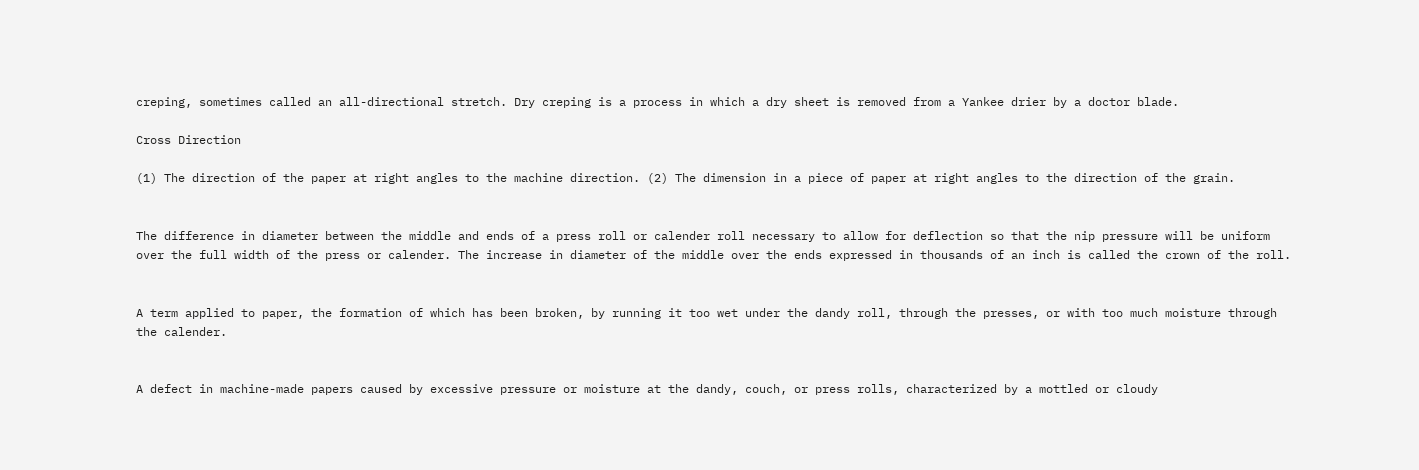creping, sometimes called an all-directional stretch. Dry creping is a process in which a dry sheet is removed from a Yankee drier by a doctor blade.

Cross Direction

(1) The direction of the paper at right angles to the machine direction. (2) The dimension in a piece of paper at right angles to the direction of the grain.


The difference in diameter between the middle and ends of a press roll or calender roll necessary to allow for deflection so that the nip pressure will be uniform over the full width of the press or calender. The increase in diameter of the middle over the ends expressed in thousands of an inch is called the crown of the roll.


A term applied to paper, the formation of which has been broken, by running it too wet under the dandy roll, through the presses, or with too much moisture through the calender.


A defect in machine-made papers caused by excessive pressure or moisture at the dandy, couch, or press rolls, characterized by a mottled or cloudy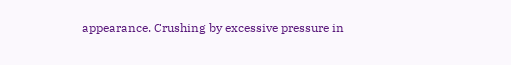appearance. Crushing by excessive pressure in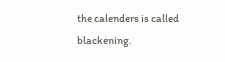the calenders is called blackening.